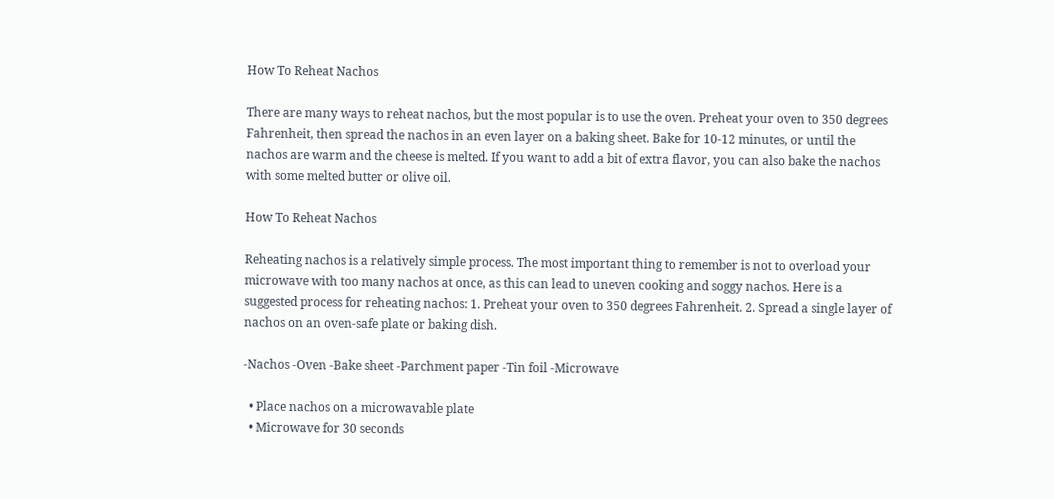How To Reheat Nachos

There are many ways to reheat nachos, but the most popular is to use the oven. Preheat your oven to 350 degrees Fahrenheit, then spread the nachos in an even layer on a baking sheet. Bake for 10-12 minutes, or until the nachos are warm and the cheese is melted. If you want to add a bit of extra flavor, you can also bake the nachos with some melted butter or olive oil.

How To Reheat Nachos

Reheating nachos is a relatively simple process. The most important thing to remember is not to overload your microwave with too many nachos at once, as this can lead to uneven cooking and soggy nachos. Here is a suggested process for reheating nachos: 1. Preheat your oven to 350 degrees Fahrenheit. 2. Spread a single layer of nachos on an oven-safe plate or baking dish.

-Nachos -Oven -Bake sheet -Parchment paper -Tin foil -Microwave

  • Place nachos on a microwavable plate
  • Microwave for 30 seconds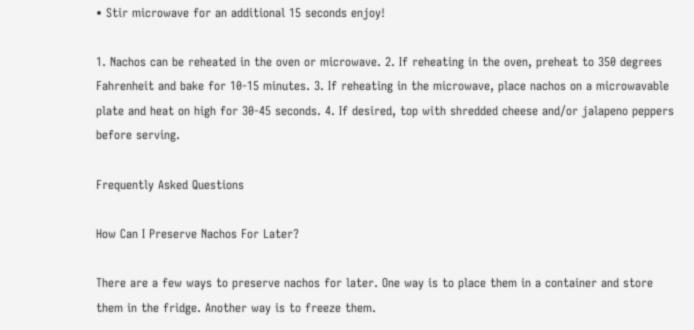• Stir microwave for an additional 15 seconds enjoy!

1. Nachos can be reheated in the oven or microwave. 2. If reheating in the oven, preheat to 350 degrees Fahrenheit and bake for 10-15 minutes. 3. If reheating in the microwave, place nachos on a microwavable plate and heat on high for 30-45 seconds. 4. If desired, top with shredded cheese and/or jalapeno peppers before serving.

Frequently Asked Questions

How Can I Preserve Nachos For Later?

There are a few ways to preserve nachos for later. One way is to place them in a container and store them in the fridge. Another way is to freeze them.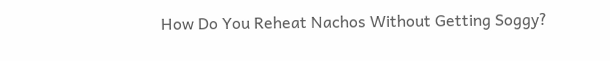How Do You Reheat Nachos Without Getting Soggy?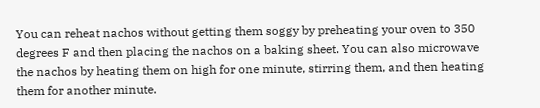You can reheat nachos without getting them soggy by preheating your oven to 350 degrees F and then placing the nachos on a baking sheet. You can also microwave the nachos by heating them on high for one minute, stirring them, and then heating them for another minute.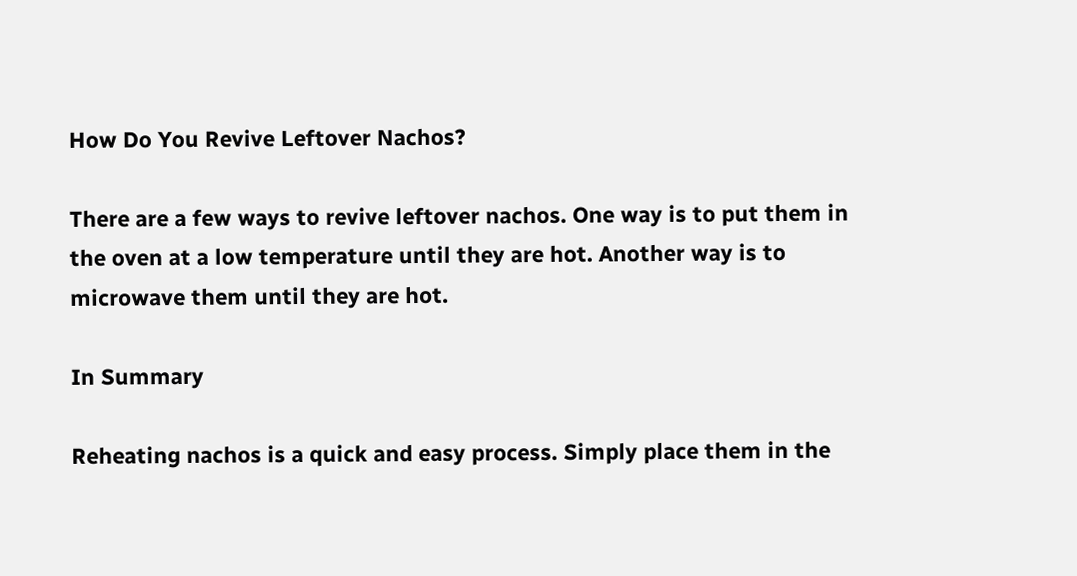How Do You Revive Leftover Nachos?

There are a few ways to revive leftover nachos. One way is to put them in the oven at a low temperature until they are hot. Another way is to microwave them until they are hot.

In Summary

Reheating nachos is a quick and easy process. Simply place them in the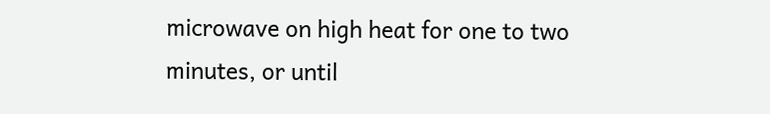microwave on high heat for one to two minutes, or until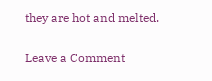they are hot and melted.

Leave a Comment